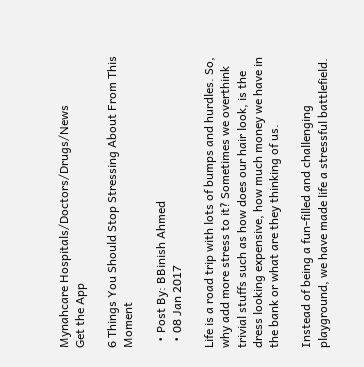Mynahcare Hospitals/Doctors/Drugs/News
Get the App

6 Things You Should Stop Stressing About From This Moment

  • Post By: BBinish Ahmed
  • 08 Jan 2017

Life is a road trip with lots of bumps and hurdles. So, why add more stress to it? Sometimes we overthink trivial stuffs such as how does our hair look, is the dress looking expensive, how much money we have in the bank or what are they thinking of us.

Instead of being a fun-filled and challenging playground, we have made life a stressful battlefield.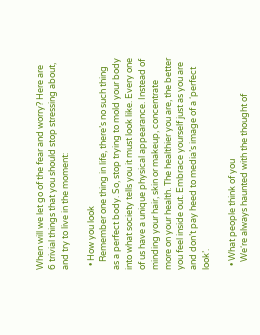When will we let go of the fear and worry? Here are 6 trivial things that you should stop stressing about, and try to live in the moment:

  • How you look
    Remember one thing in life, there’s no such thing as a perfect body. So, stop trying to mold your body into what society tells you it must look like. Every one of us have a unique physical appearance. Instead of minding your hair, skin or makeup, concentrate more on your health. The healthier you are, the better you feel inside out. Embrace yourself just as you are and don’t pay heed to media’s image of a ‘perfect look’.

  • What people think of you
    We‘re always haunted with the thought of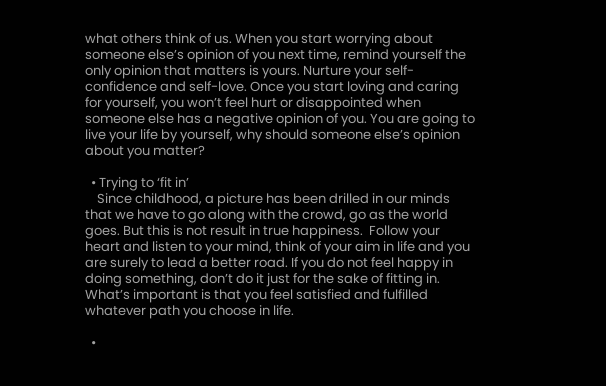what others think of us. When you start worrying about someone else’s opinion of you next time, remind yourself the only opinion that matters is yours. Nurture your self-confidence and self-love. Once you start loving and caring for yourself, you won’t feel hurt or disappointed when someone else has a negative opinion of you. You are going to live your life by yourself, why should someone else’s opinion about you matter?

  • Trying to ‘fit in’
    Since childhood, a picture has been drilled in our minds that we have to go along with the crowd, go as the world goes. But this is not result in true happiness.  Follow your heart and listen to your mind, think of your aim in life and you are surely to lead a better road. If you do not feel happy in doing something, don’t do it just for the sake of fitting in. What’s important is that you feel satisfied and fulfilled whatever path you choose in life.

  •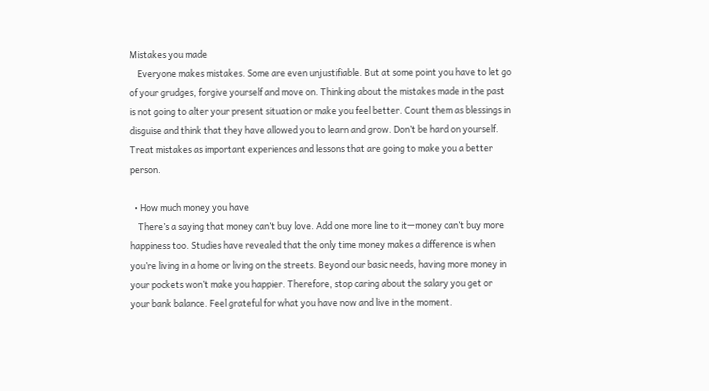Mistakes you made
    Everyone makes mistakes. Some are even unjustifiable. But at some point you have to let go of your grudges, forgive yourself and move on. Thinking about the mistakes made in the past is not going to alter your present situation or make you feel better. Count them as blessings in disguise and think that they have allowed you to learn and grow. Don’t be hard on yourself. Treat mistakes as important experiences and lessons that are going to make you a better person.

  • How much money you have
    There’s a saying that money can’t buy love. Add one more line to it—money can’t buy more happiness too. Studies have revealed that the only time money makes a difference is when you’re living in a home or living on the streets. Beyond our basic needs, having more money in your pockets won’t make you happier. Therefore, stop caring about the salary you get or your bank balance. Feel grateful for what you have now and live in the moment.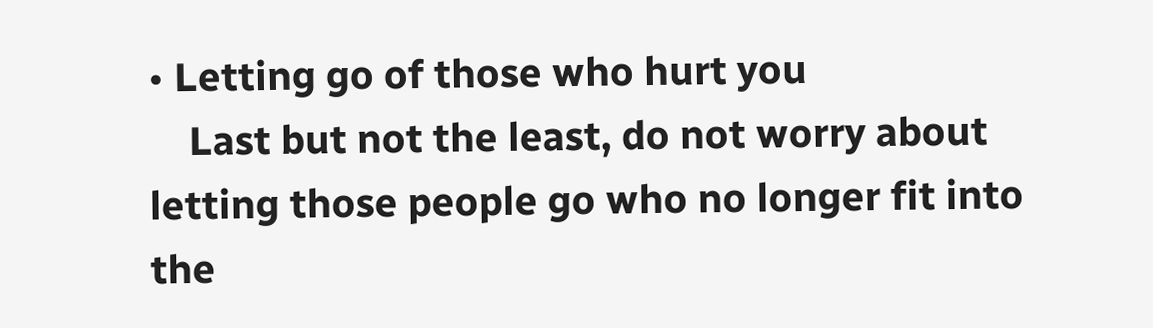• Letting go of those who hurt you
    Last but not the least, do not worry about letting those people go who no longer fit into the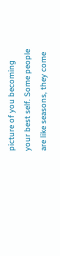picture of you becoming your best self. Some people are like seasons, they come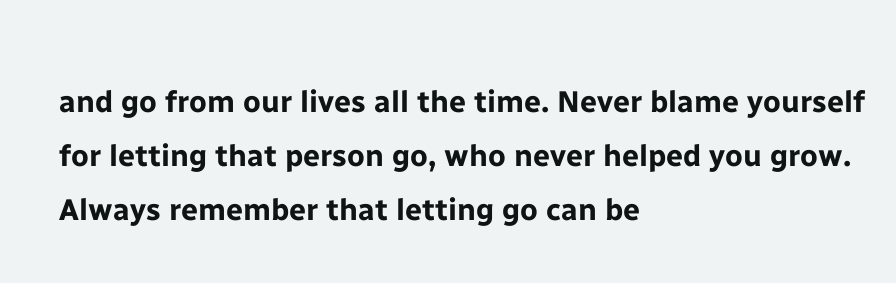and go from our lives all the time. Never blame yourself for letting that person go, who never helped you grow. Always remember that letting go can be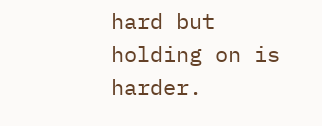hard but holding on is harder.